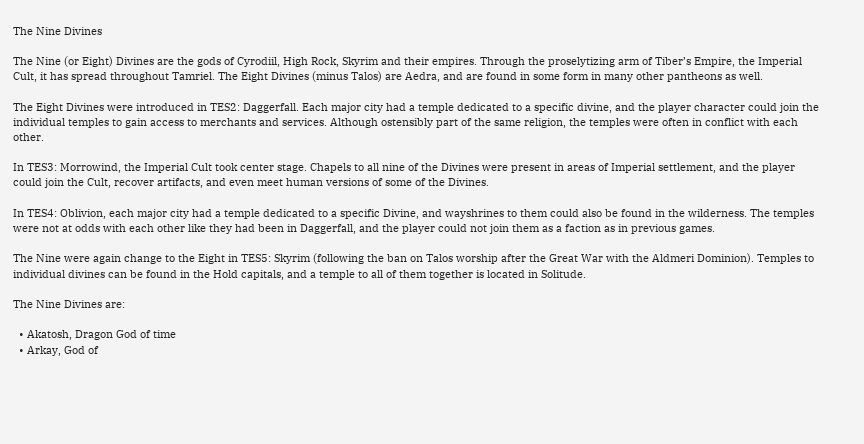The Nine Divines

The Nine (or Eight) Divines are the gods of Cyrodiil, High Rock, Skyrim and their empires. Through the proselytizing arm of Tiber’s Empire, the Imperial Cult, it has spread throughout Tamriel. The Eight Divines (minus Talos) are Aedra, and are found in some form in many other pantheons as well.

The Eight Divines were introduced in TES2: Daggerfall. Each major city had a temple dedicated to a specific divine, and the player character could join the individual temples to gain access to merchants and services. Although ostensibly part of the same religion, the temples were often in conflict with each other.

In TES3: Morrowind, the Imperial Cult took center stage. Chapels to all nine of the Divines were present in areas of Imperial settlement, and the player could join the Cult, recover artifacts, and even meet human versions of some of the Divines.

In TES4: Oblivion, each major city had a temple dedicated to a specific Divine, and wayshrines to them could also be found in the wilderness. The temples were not at odds with each other like they had been in Daggerfall, and the player could not join them as a faction as in previous games.

The Nine were again change to the Eight in TES5: Skyrim (following the ban on Talos worship after the Great War with the Aldmeri Dominion). Temples to individual divines can be found in the Hold capitals, and a temple to all of them together is located in Solitude.

The Nine Divines are:

  • Akatosh, Dragon God of time
  • Arkay, God of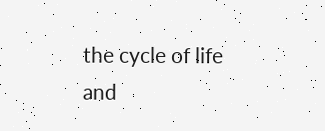the cycle of life and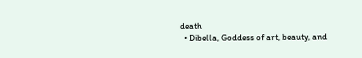death
  • Dibella, Goddess of art, beauty, and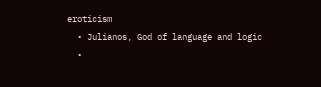eroticism
  • Julianos, God of language and logic
  •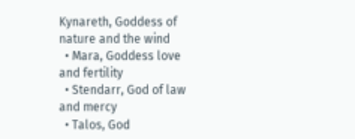Kynareth, Goddess of nature and the wind
  • Mara, Goddess love and fertility
  • Stendarr, God of law and mercy
  • Talos, God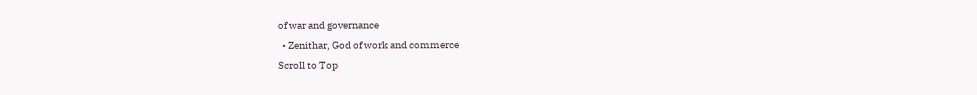of war and governance
  • Zenithar, God of work and commerce
Scroll to Top